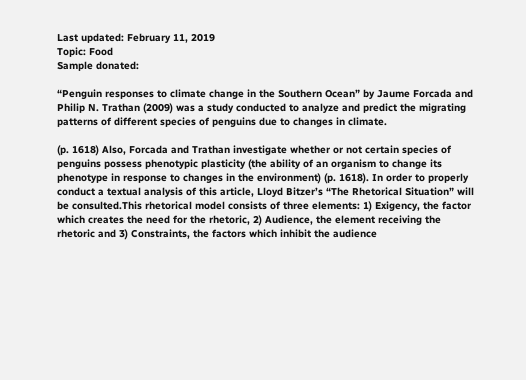Last updated: February 11, 2019
Topic: Food
Sample donated:

“Penguin responses to climate change in the Southern Ocean” by Jaume Forcada and Philip N. Trathan (2009) was a study conducted to analyze and predict the migrating patterns of different species of penguins due to changes in climate.

(p. 1618) Also, Forcada and Trathan investigate whether or not certain species of penguins possess phenotypic plasticity (the ability of an organism to change its phenotype in response to changes in the environment) (p. 1618). In order to properly conduct a textual analysis of this article, Lloyd Bitzer’s “The Rhetorical Situation” will be consulted.This rhetorical model consists of three elements: 1) Exigency, the factor which creates the need for the rhetoric, 2) Audience, the element receiving the rhetoric and 3) Constraints, the factors which inhibit the audience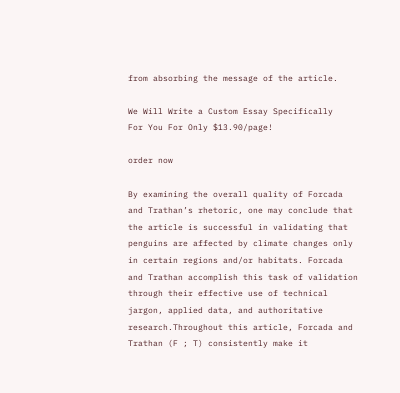from absorbing the message of the article.

We Will Write a Custom Essay Specifically
For You For Only $13.90/page!

order now

By examining the overall quality of Forcada and Trathan’s rhetoric, one may conclude that the article is successful in validating that penguins are affected by climate changes only in certain regions and/or habitats. Forcada and Trathan accomplish this task of validation through their effective use of technical jargon, applied data, and authoritative research.Throughout this article, Forcada and Trathan (F ; T) consistently make it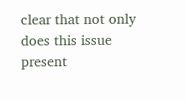clear that not only does this issue present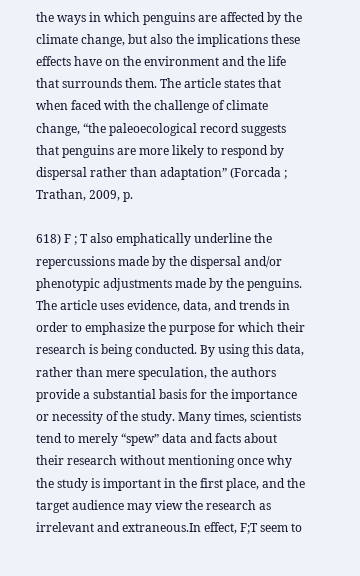the ways in which penguins are affected by the climate change, but also the implications these effects have on the environment and the life that surrounds them. The article states that when faced with the challenge of climate change, “the paleoecological record suggests that penguins are more likely to respond by dispersal rather than adaptation” (Forcada ; Trathan, 2009, p.

618) F ; T also emphatically underline the repercussions made by the dispersal and/or phenotypic adjustments made by the penguins. The article uses evidence, data, and trends in order to emphasize the purpose for which their research is being conducted. By using this data, rather than mere speculation, the authors provide a substantial basis for the importance or necessity of the study. Many times, scientists tend to merely “spew” data and facts about their research without mentioning once why the study is important in the first place, and the target audience may view the research as irrelevant and extraneous.In effect, F;T seem to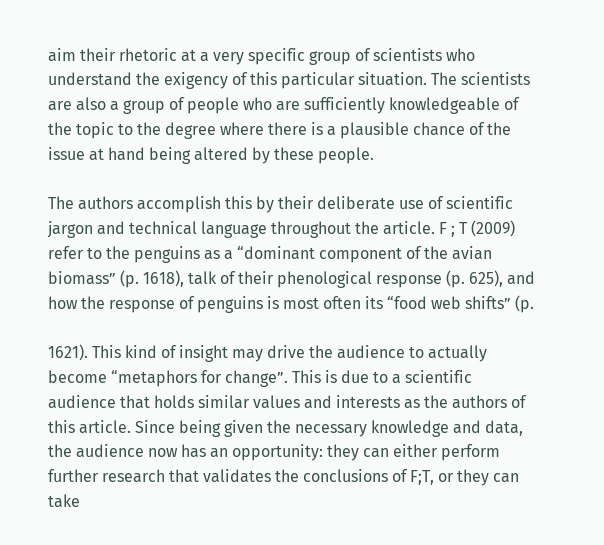aim their rhetoric at a very specific group of scientists who understand the exigency of this particular situation. The scientists are also a group of people who are sufficiently knowledgeable of the topic to the degree where there is a plausible chance of the issue at hand being altered by these people.

The authors accomplish this by their deliberate use of scientific jargon and technical language throughout the article. F ; T (2009) refer to the penguins as a “dominant component of the avian biomass” (p. 1618), talk of their phenological response (p. 625), and how the response of penguins is most often its “food web shifts” (p.

1621). This kind of insight may drive the audience to actually become “metaphors for change”. This is due to a scientific audience that holds similar values and interests as the authors of this article. Since being given the necessary knowledge and data, the audience now has an opportunity: they can either perform further research that validates the conclusions of F;T, or they can take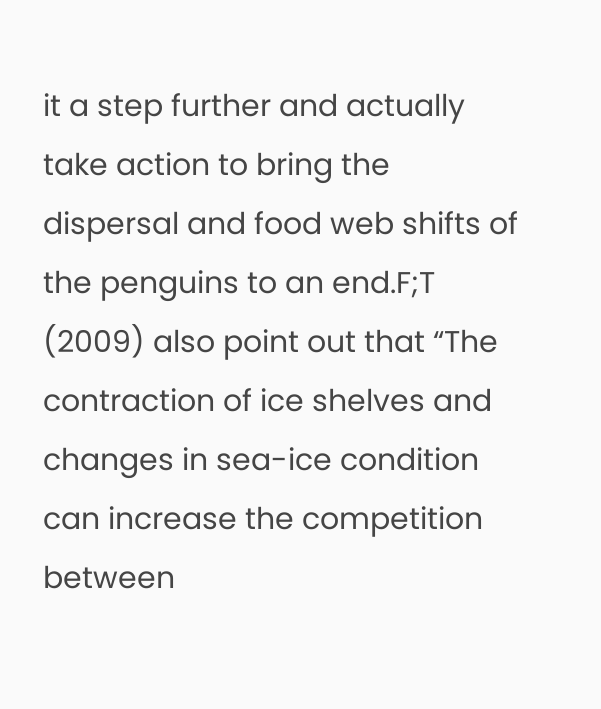it a step further and actually take action to bring the dispersal and food web shifts of the penguins to an end.F;T (2009) also point out that “The contraction of ice shelves and changes in sea-ice condition can increase the competition between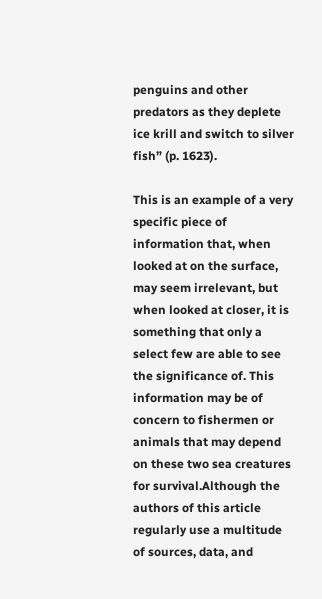penguins and other predators as they deplete ice krill and switch to silver fish” (p. 1623).

This is an example of a very specific piece of information that, when looked at on the surface, may seem irrelevant, but when looked at closer, it is something that only a select few are able to see the significance of. This information may be of concern to fishermen or animals that may depend on these two sea creatures for survival.Although the authors of this article regularly use a multitude of sources, data, and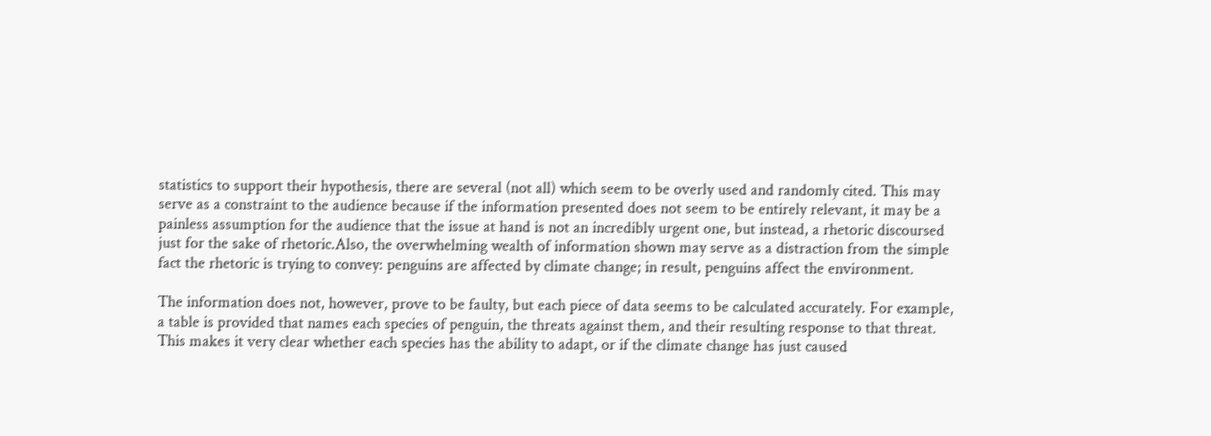statistics to support their hypothesis, there are several (not all) which seem to be overly used and randomly cited. This may serve as a constraint to the audience because if the information presented does not seem to be entirely relevant, it may be a painless assumption for the audience that the issue at hand is not an incredibly urgent one, but instead, a rhetoric discoursed just for the sake of rhetoric.Also, the overwhelming wealth of information shown may serve as a distraction from the simple fact the rhetoric is trying to convey: penguins are affected by climate change; in result, penguins affect the environment.

The information does not, however, prove to be faulty, but each piece of data seems to be calculated accurately. For example, a table is provided that names each species of penguin, the threats against them, and their resulting response to that threat. This makes it very clear whether each species has the ability to adapt, or if the climate change has just caused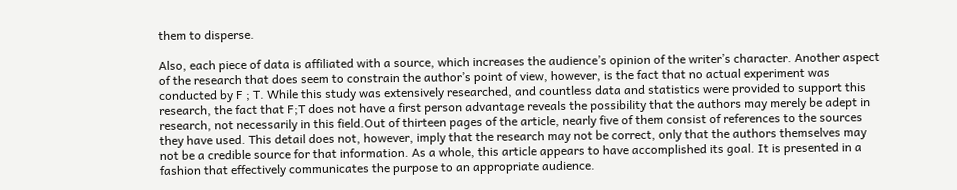them to disperse.

Also, each piece of data is affiliated with a source, which increases the audience’s opinion of the writer’s character. Another aspect of the research that does seem to constrain the author’s point of view, however, is the fact that no actual experiment was conducted by F ; T. While this study was extensively researched, and countless data and statistics were provided to support this research, the fact that F;T does not have a first person advantage reveals the possibility that the authors may merely be adept in research, not necessarily in this field.Out of thirteen pages of the article, nearly five of them consist of references to the sources they have used. This detail does not, however, imply that the research may not be correct, only that the authors themselves may not be a credible source for that information. As a whole, this article appears to have accomplished its goal. It is presented in a fashion that effectively communicates the purpose to an appropriate audience.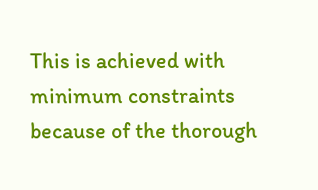This is achieved with minimum constraints because of the thorough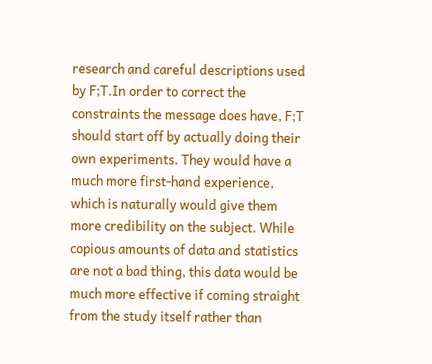research and careful descriptions used by F;T.In order to correct the constraints the message does have, F;T should start off by actually doing their own experiments. They would have a much more first-hand experience, which is naturally would give them more credibility on the subject. While copious amounts of data and statistics are not a bad thing, this data would be much more effective if coming straight from the study itself rather than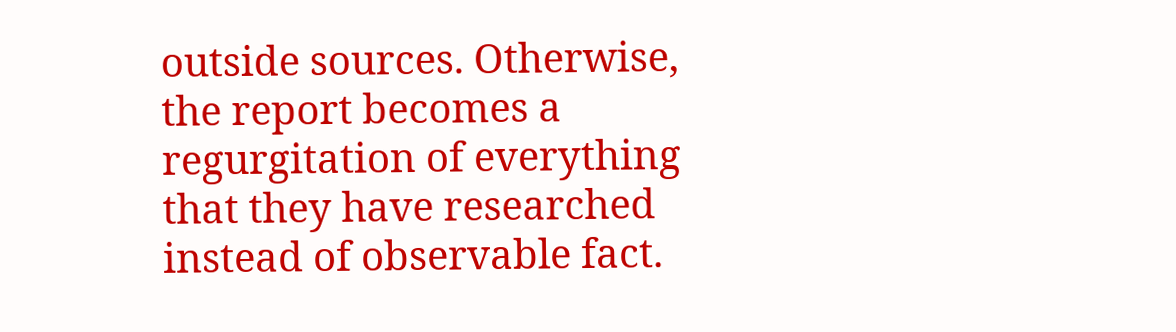outside sources. Otherwise, the report becomes a regurgitation of everything that they have researched instead of observable fact.